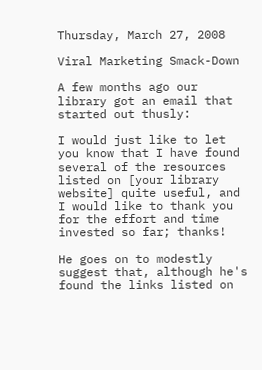Thursday, March 27, 2008

Viral Marketing Smack-Down

A few months ago our library got an email that started out thusly:

I would just like to let you know that I have found several of the resources listed on [your library website] quite useful, and I would like to thank you for the effort and time invested so far; thanks!

He goes on to modestly suggest that, although he's found the links listed on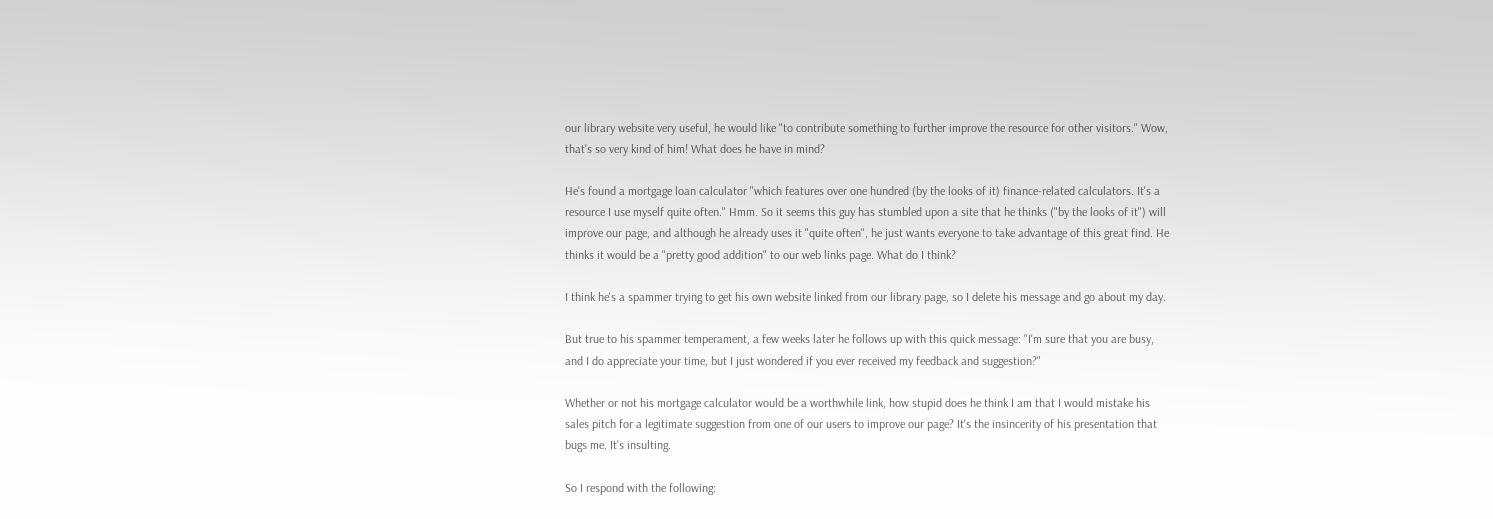our library website very useful, he would like "to contribute something to further improve the resource for other visitors." Wow, that's so very kind of him! What does he have in mind?

He's found a mortgage loan calculator "which features over one hundred (by the looks of it) finance-related calculators. It's a resource I use myself quite often." Hmm. So it seems this guy has stumbled upon a site that he thinks ("by the looks of it") will improve our page, and although he already uses it "quite often", he just wants everyone to take advantage of this great find. He thinks it would be a "pretty good addition" to our web links page. What do I think?

I think he's a spammer trying to get his own website linked from our library page, so I delete his message and go about my day.

But true to his spammer temperament, a few weeks later he follows up with this quick message: "I'm sure that you are busy, and I do appreciate your time, but I just wondered if you ever received my feedback and suggestion?"

Whether or not his mortgage calculator would be a worthwhile link, how stupid does he think I am that I would mistake his sales pitch for a legitimate suggestion from one of our users to improve our page? It's the insincerity of his presentation that bugs me. It's insulting.

So I respond with the following: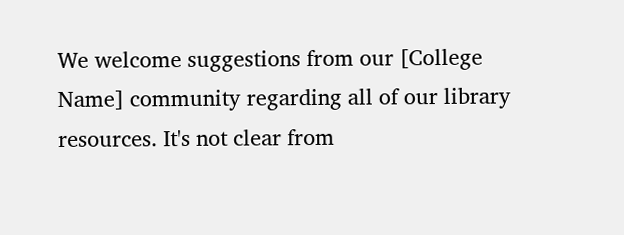We welcome suggestions from our [College Name] community regarding all of our library resources. It's not clear from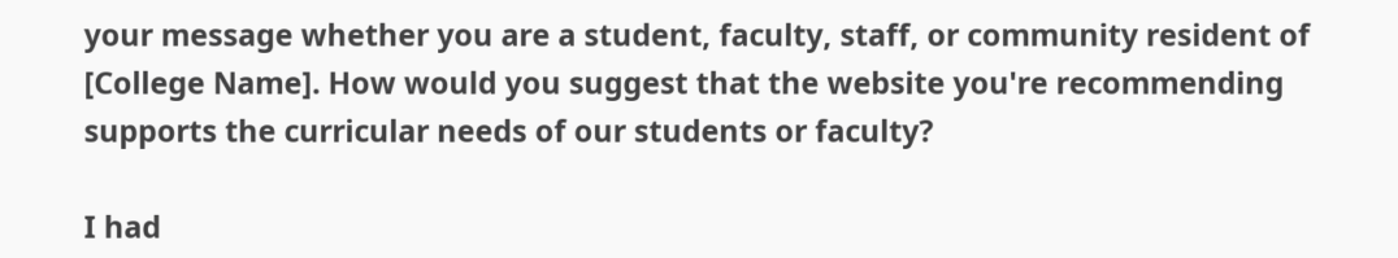your message whether you are a student, faculty, staff, or community resident of [College Name]. How would you suggest that the website you're recommending supports the curricular needs of our students or faculty?

I had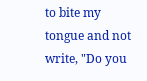to bite my tongue and not write, "Do you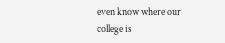even know where our college is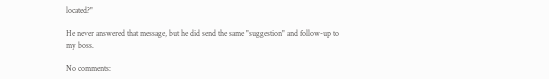located?"

He never answered that message, but he did send the same "suggestion" and follow-up to my boss.

No comments: